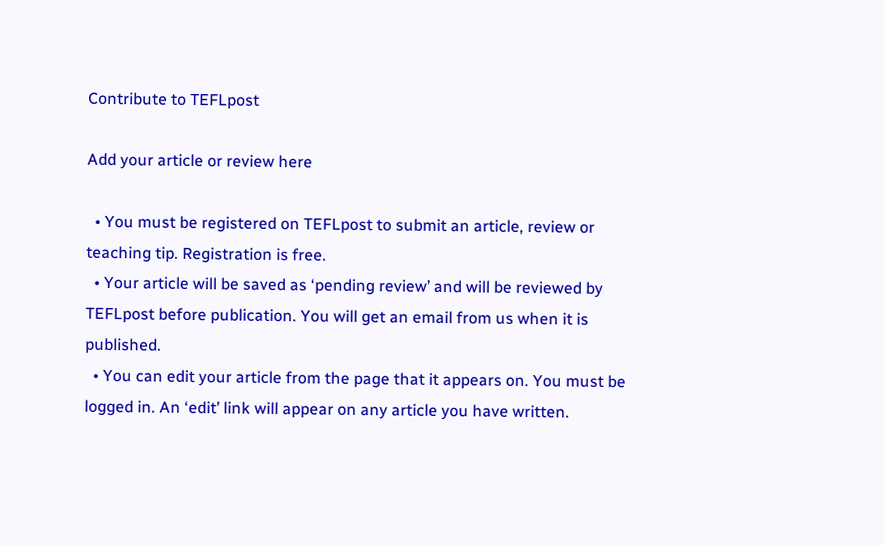Contribute to TEFLpost

Add your article or review here

  • You must be registered on TEFLpost to submit an article, review or teaching tip. Registration is free.
  • Your article will be saved as ‘pending review’ and will be reviewed by TEFLpost before publication. You will get an email from us when it is published.
  • You can edit your article from the page that it appears on. You must be logged in. An ‘edit’ link will appear on any article you have written.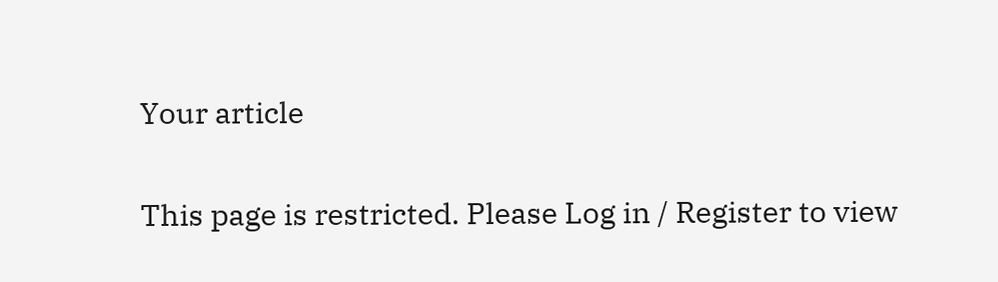Your article

This page is restricted. Please Log in / Register to view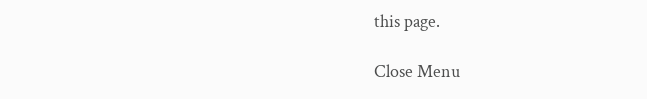this page.

Close Menu